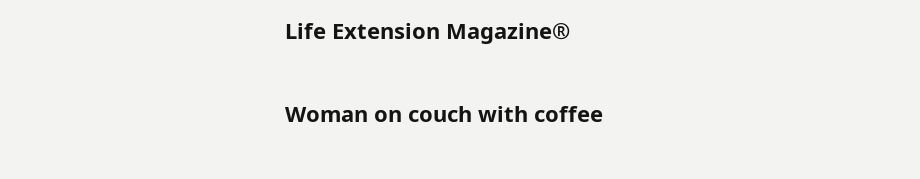Life Extension Magazine®

Woman on couch with coffee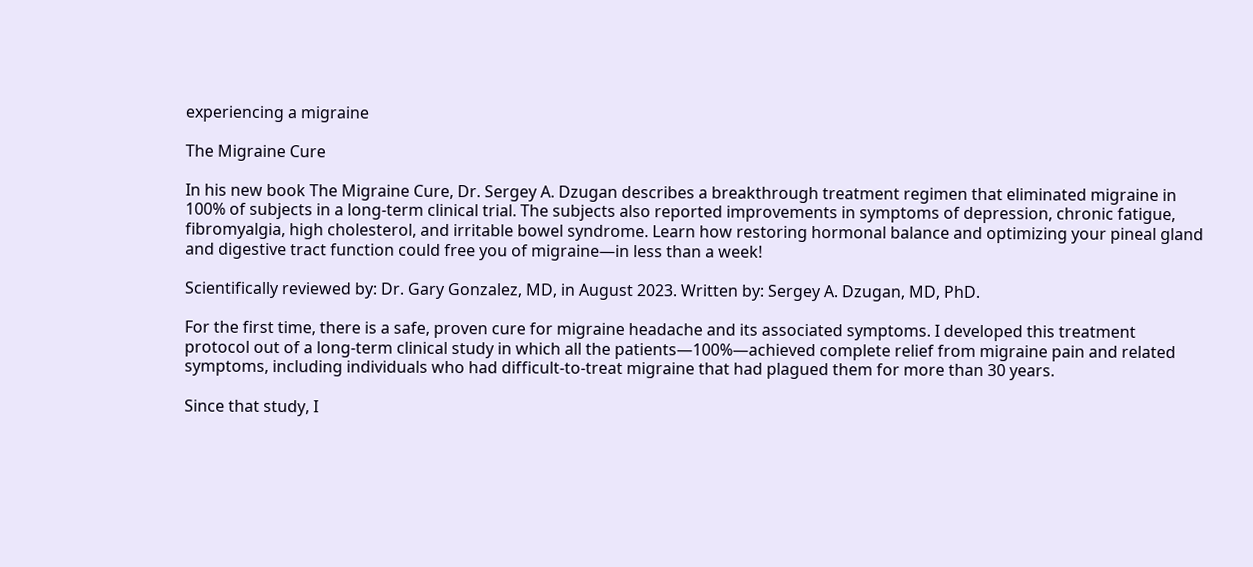experiencing a migraine

The Migraine Cure

In his new book The Migraine Cure, Dr. Sergey A. Dzugan describes a breakthrough treatment regimen that eliminated migraine in 100% of subjects in a long-term clinical trial. The subjects also reported improvements in symptoms of depression, chronic fatigue, fibromyalgia, high cholesterol, and irritable bowel syndrome. Learn how restoring hormonal balance and optimizing your pineal gland and digestive tract function could free you of migraine—in less than a week!

Scientifically reviewed by: Dr. Gary Gonzalez, MD, in August 2023. Written by: Sergey A. Dzugan, MD, PhD.

For the first time, there is a safe, proven cure for migraine headache and its associated symptoms. I developed this treatment protocol out of a long-term clinical study in which all the patients—100%—achieved complete relief from migraine pain and related symptoms, including individuals who had difficult-to-treat migraine that had plagued them for more than 30 years.

Since that study, I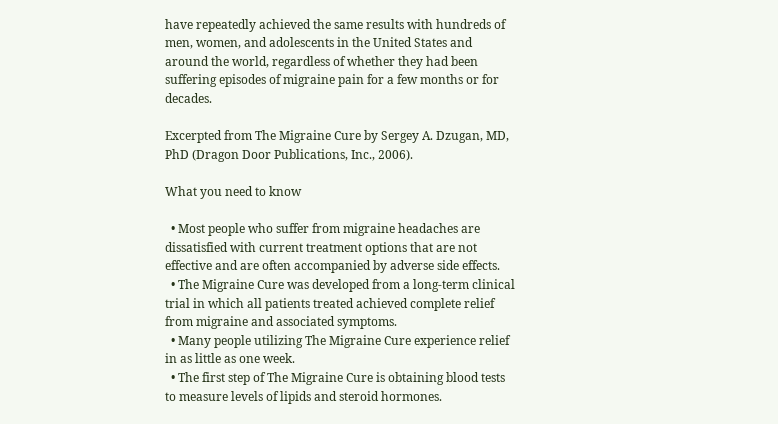have repeatedly achieved the same results with hundreds of men, women, and adolescents in the United States and around the world, regardless of whether they had been suffering episodes of migraine pain for a few months or for decades.

Excerpted from The Migraine Cure by Sergey A. Dzugan, MD, PhD (Dragon Door Publications, Inc., 2006).

What you need to know

  • Most people who suffer from migraine headaches are dissatisfied with current treatment options that are not effective and are often accompanied by adverse side effects.
  • The Migraine Cure was developed from a long-term clinical trial in which all patients treated achieved complete relief from migraine and associated symptoms.
  • Many people utilizing The Migraine Cure experience relief in as little as one week.
  • The first step of The Migraine Cure is obtaining blood tests to measure levels of lipids and steroid hormones.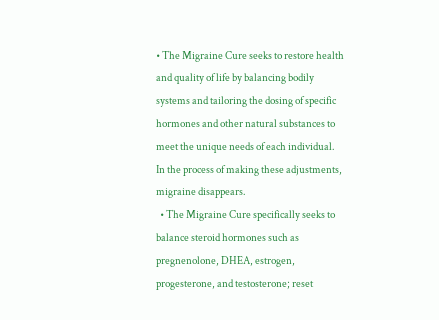• The Migraine Cure seeks to restore health and quality of life by balancing bodily systems and tailoring the dosing of specific hormones and other natural substances to meet the unique needs of each individual. In the process of making these adjustments, migraine disappears.
  • The Migraine Cure specifically seeks to balance steroid hormones such as pregnenolone, DHEA, estrogen, progesterone, and testosterone; reset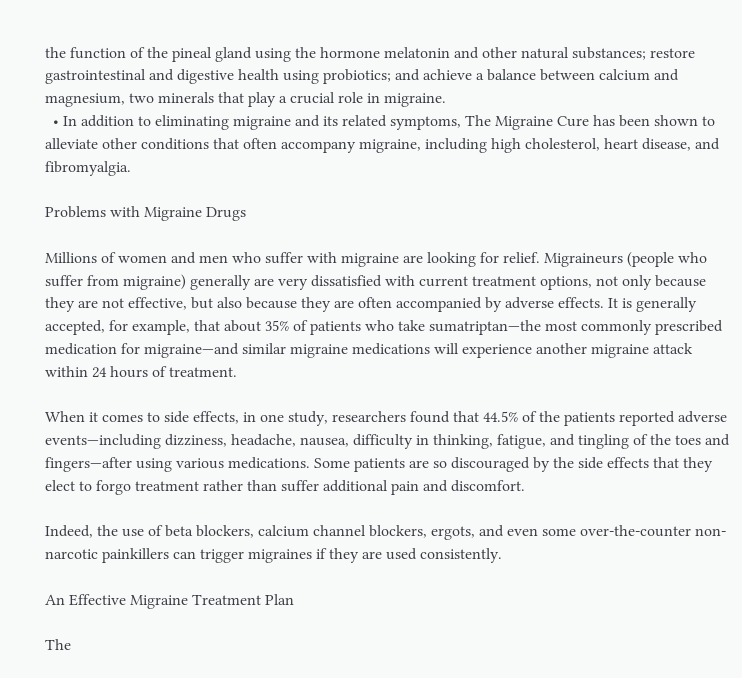the function of the pineal gland using the hormone melatonin and other natural substances; restore gastrointestinal and digestive health using probiotics; and achieve a balance between calcium and magnesium, two minerals that play a crucial role in migraine.
  • In addition to eliminating migraine and its related symptoms, The Migraine Cure has been shown to alleviate other conditions that often accompany migraine, including high cholesterol, heart disease, and fibromyalgia.

Problems with Migraine Drugs

Millions of women and men who suffer with migraine are looking for relief. Migraineurs (people who suffer from migraine) generally are very dissatisfied with current treatment options, not only because they are not effective, but also because they are often accompanied by adverse effects. It is generally accepted, for example, that about 35% of patients who take sumatriptan—the most commonly prescribed medication for migraine—and similar migraine medications will experience another migraine attack within 24 hours of treatment.

When it comes to side effects, in one study, researchers found that 44.5% of the patients reported adverse events—including dizziness, headache, nausea, difficulty in thinking, fatigue, and tingling of the toes and fingers—after using various medications. Some patients are so discouraged by the side effects that they elect to forgo treatment rather than suffer additional pain and discomfort.

Indeed, the use of beta blockers, calcium channel blockers, ergots, and even some over-the-counter non-narcotic painkillers can trigger migraines if they are used consistently.

An Effective Migraine Treatment Plan

The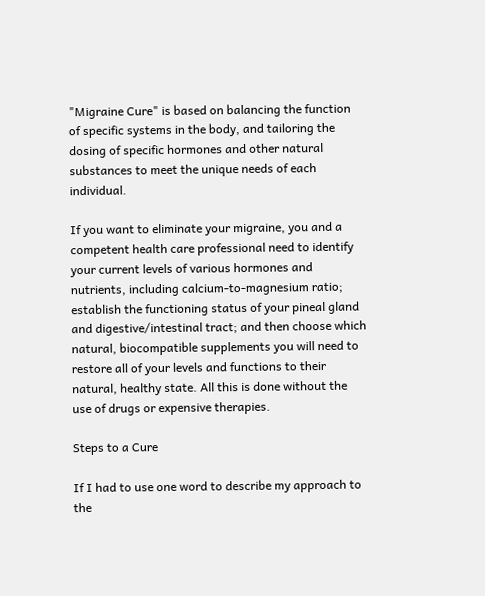"Migraine Cure" is based on balancing the function of specific systems in the body, and tailoring the dosing of specific hormones and other natural substances to meet the unique needs of each individual.

If you want to eliminate your migraine, you and a competent health care professional need to identify your current levels of various hormones and nutrients, including calcium-to-magnesium ratio; establish the functioning status of your pineal gland and digestive/intestinal tract; and then choose which natural, biocompatible supplements you will need to restore all of your levels and functions to their natural, healthy state. All this is done without the use of drugs or expensive therapies.

Steps to a Cure

If I had to use one word to describe my approach to the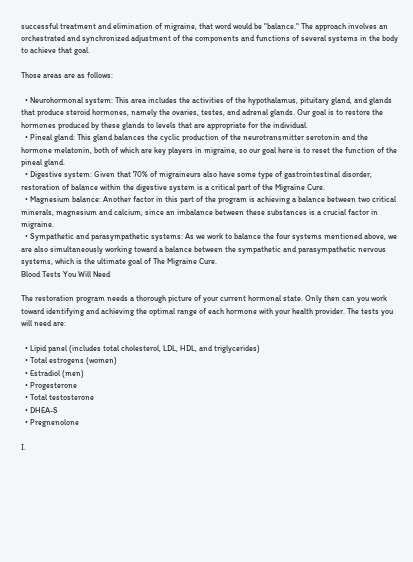successful treatment and elimination of migraine, that word would be "balance." The approach involves an orchestrated and synchronized adjustment of the components and functions of several systems in the body to achieve that goal.

Those areas are as follows:

  • Neurohormonal system: This area includes the activities of the hypothalamus, pituitary gland, and glands that produce steroid hormones, namely the ovaries, testes, and adrenal glands. Our goal is to restore the hormones produced by these glands to levels that are appropriate for the individual.
  • Pineal gland: This gland balances the cyclic production of the neurotransmitter serotonin and the hormone melatonin, both of which are key players in migraine, so our goal here is to reset the function of the pineal gland.
  • Digestive system: Given that 70% of migraineurs also have some type of gastrointestinal disorder, restoration of balance within the digestive system is a critical part of the Migraine Cure.
  • Magnesium balance: Another factor in this part of the program is achieving a balance between two critical minerals, magnesium and calcium, since an imbalance between these substances is a crucial factor in migraine.
  • Sympathetic and parasympathetic systems: As we work to balance the four systems mentioned above, we are also simultaneously working toward a balance between the sympathetic and parasympathetic nervous systems, which is the ultimate goal of The Migraine Cure.
Blood Tests You Will Need

The restoration program needs a thorough picture of your current hormonal state. Only then can you work toward identifying and achieving the optimal range of each hormone with your health provider. The tests you will need are:

  • Lipid panel (includes total cholesterol, LDL, HDL, and triglycerides)
  • Total estrogens (women)
  • Estradiol (men)
  • Progesterone
  • Total testosterone
  • DHEA-S
  • Pregnenolone

I.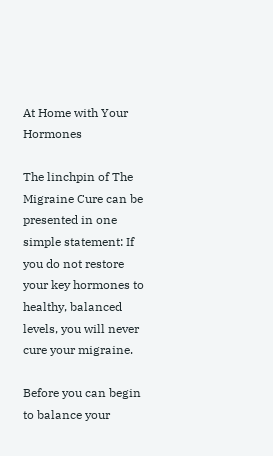At Home with Your Hormones

The linchpin of The Migraine Cure can be presented in one simple statement: If you do not restore your key hormones to healthy, balanced levels, you will never cure your migraine.

Before you can begin to balance your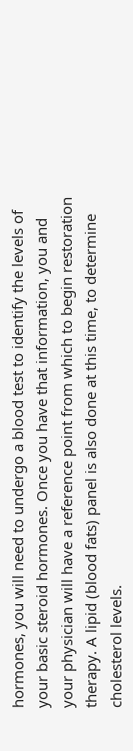hormones, you will need to undergo a blood test to identify the levels of your basic steroid hormones. Once you have that information, you and your physician will have a reference point from which to begin restoration therapy. A lipid (blood fats) panel is also done at this time, to determine cholesterol levels.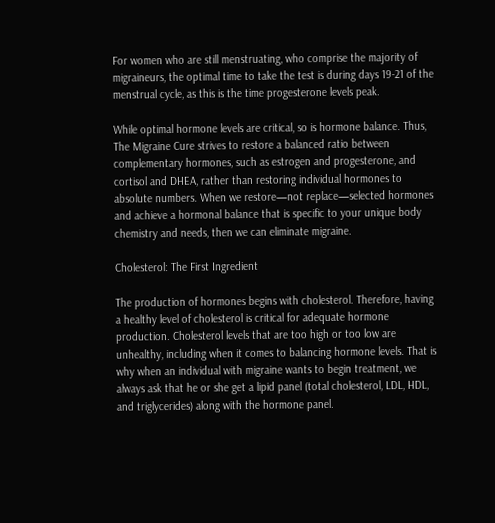For women who are still menstruating, who comprise the majority of migraineurs, the optimal time to take the test is during days 19-21 of the menstrual cycle, as this is the time progesterone levels peak.

While optimal hormone levels are critical, so is hormone balance. Thus, The Migraine Cure strives to restore a balanced ratio between complementary hormones, such as estrogen and progesterone, and cortisol and DHEA, rather than restoring individual hormones to absolute numbers. When we restore—not replace—selected hormones and achieve a hormonal balance that is specific to your unique body chemistry and needs, then we can eliminate migraine.

Cholesterol: The First Ingredient

The production of hormones begins with cholesterol. Therefore, having a healthy level of cholesterol is critical for adequate hormone production. Cholesterol levels that are too high or too low are unhealthy, including when it comes to balancing hormone levels. That is why when an individual with migraine wants to begin treatment, we always ask that he or she get a lipid panel (total cholesterol, LDL, HDL, and triglycerides) along with the hormone panel.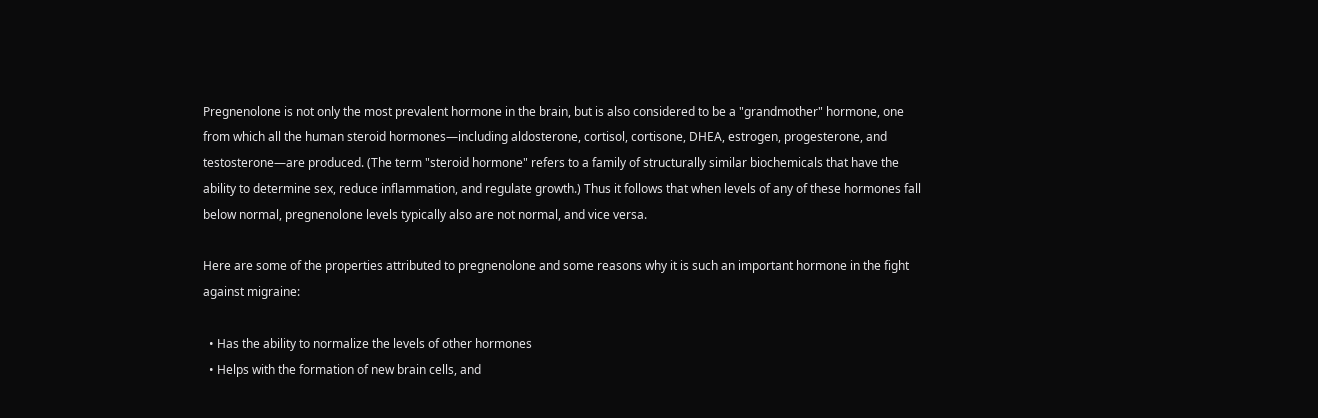Pregnenolone is not only the most prevalent hormone in the brain, but is also considered to be a "grandmother" hormone, one from which all the human steroid hormones—including aldosterone, cortisol, cortisone, DHEA, estrogen, progesterone, and testosterone—are produced. (The term "steroid hormone" refers to a family of structurally similar biochemicals that have the ability to determine sex, reduce inflammation, and regulate growth.) Thus it follows that when levels of any of these hormones fall below normal, pregnenolone levels typically also are not normal, and vice versa.

Here are some of the properties attributed to pregnenolone and some reasons why it is such an important hormone in the fight against migraine:

  • Has the ability to normalize the levels of other hormones
  • Helps with the formation of new brain cells, and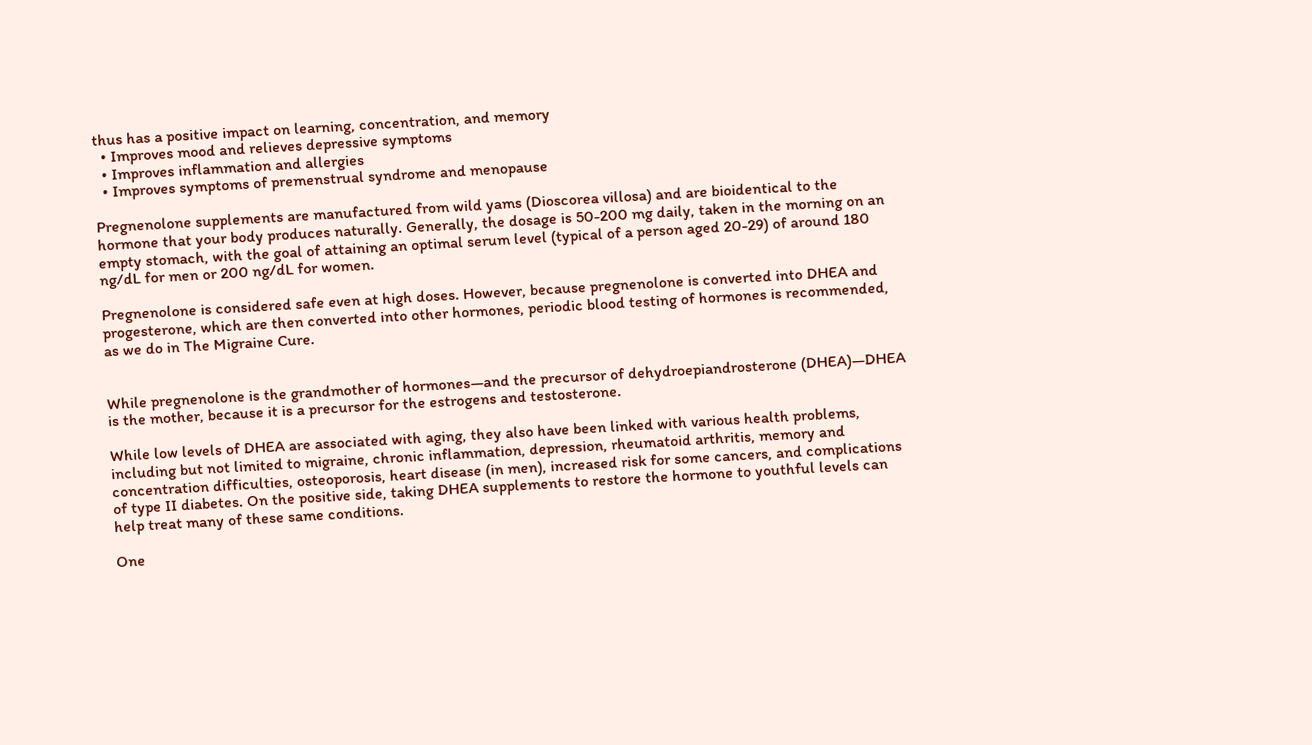thus has a positive impact on learning, concentration, and memory
  • Improves mood and relieves depressive symptoms
  • Improves inflammation and allergies
  • Improves symptoms of premenstrual syndrome and menopause

Pregnenolone supplements are manufactured from wild yams (Dioscorea villosa) and are bioidentical to the hormone that your body produces naturally. Generally, the dosage is 50-200 mg daily, taken in the morning on an empty stomach, with the goal of attaining an optimal serum level (typical of a person aged 20-29) of around 180 ng/dL for men or 200 ng/dL for women.

Pregnenolone is considered safe even at high doses. However, because pregnenolone is converted into DHEA and progesterone, which are then converted into other hormones, periodic blood testing of hormones is recommended, as we do in The Migraine Cure.


While pregnenolone is the grandmother of hormones—and the precursor of dehydroepiandrosterone (DHEA)—DHEA is the mother, because it is a precursor for the estrogens and testosterone.

While low levels of DHEA are associated with aging, they also have been linked with various health problems, including but not limited to migraine, chronic inflammation, depression, rheumatoid arthritis, memory and concentration difficulties, osteoporosis, heart disease (in men), increased risk for some cancers, and complications of type II diabetes. On the positive side, taking DHEA supplements to restore the hormone to youthful levels can help treat many of these same conditions.

One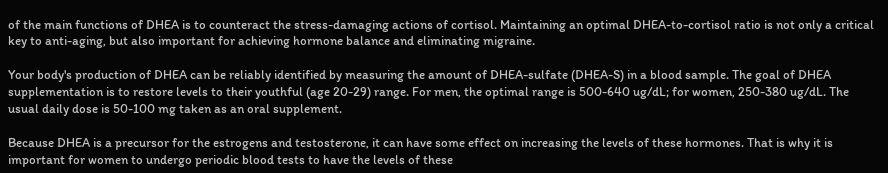of the main functions of DHEA is to counteract the stress-damaging actions of cortisol. Maintaining an optimal DHEA-to-cortisol ratio is not only a critical key to anti-aging, but also important for achieving hormone balance and eliminating migraine.

Your body's production of DHEA can be reliably identified by measuring the amount of DHEA-sulfate (DHEA-S) in a blood sample. The goal of DHEA supplementation is to restore levels to their youthful (age 20-29) range. For men, the optimal range is 500-640 ug/dL; for women, 250-380 ug/dL. The usual daily dose is 50-100 mg taken as an oral supplement.

Because DHEA is a precursor for the estrogens and testosterone, it can have some effect on increasing the levels of these hormones. That is why it is important for women to undergo periodic blood tests to have the levels of these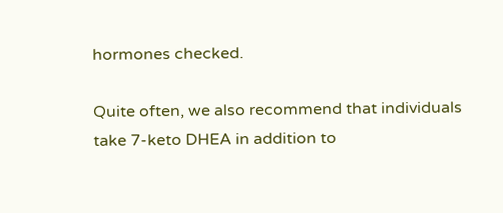hormones checked.

Quite often, we also recommend that individuals take 7-keto DHEA in addition to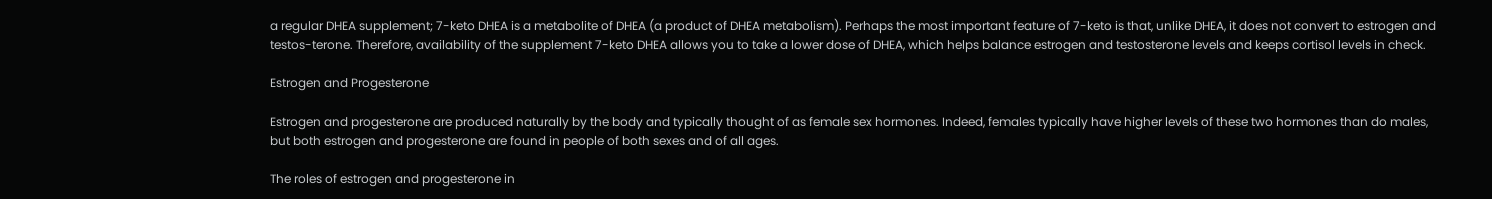a regular DHEA supplement; 7-keto DHEA is a metabolite of DHEA (a product of DHEA metabolism). Perhaps the most important feature of 7-keto is that, unlike DHEA, it does not convert to estrogen and testos-terone. Therefore, availability of the supplement 7-keto DHEA allows you to take a lower dose of DHEA, which helps balance estrogen and testosterone levels and keeps cortisol levels in check.

Estrogen and Progesterone

Estrogen and progesterone are produced naturally by the body and typically thought of as female sex hormones. Indeed, females typically have higher levels of these two hormones than do males, but both estrogen and progesterone are found in people of both sexes and of all ages.

The roles of estrogen and progesterone in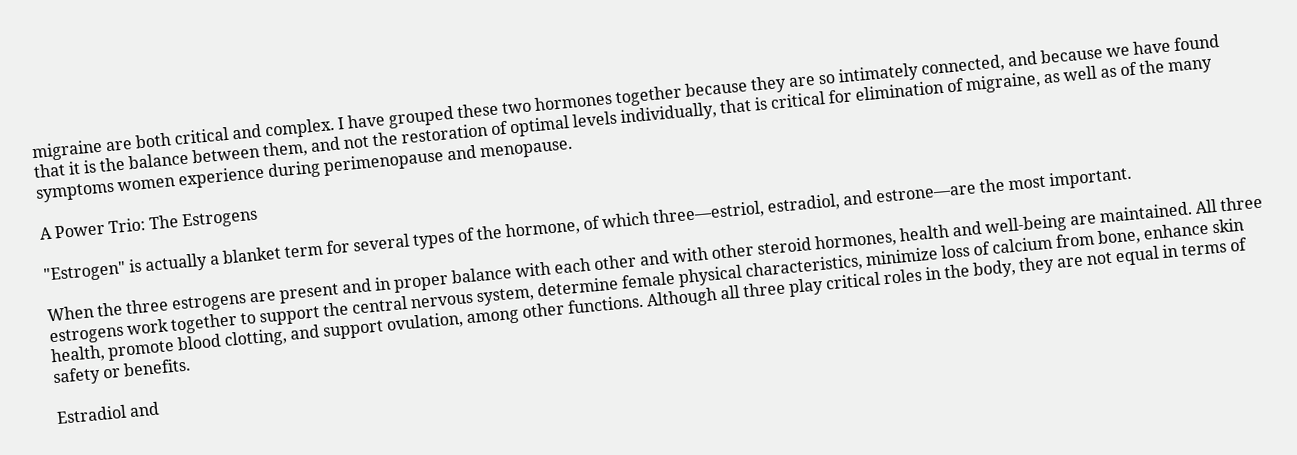migraine are both critical and complex. I have grouped these two hormones together because they are so intimately connected, and because we have found that it is the balance between them, and not the restoration of optimal levels individually, that is critical for elimination of migraine, as well as of the many symptoms women experience during perimenopause and menopause.

A Power Trio: The Estrogens

"Estrogen" is actually a blanket term for several types of the hormone, of which three—estriol, estradiol, and estrone—are the most important.

When the three estrogens are present and in proper balance with each other and with other steroid hormones, health and well-being are maintained. All three estrogens work together to support the central nervous system, determine female physical characteristics, minimize loss of calcium from bone, enhance skin health, promote blood clotting, and support ovulation, among other functions. Although all three play critical roles in the body, they are not equal in terms of safety or benefits.

Estradiol and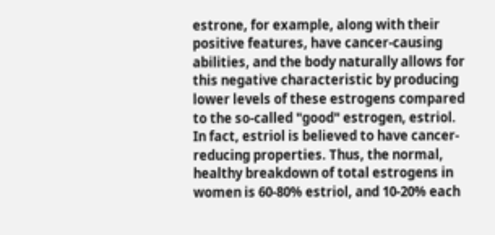estrone, for example, along with their positive features, have cancer-causing abilities, and the body naturally allows for this negative characteristic by producing lower levels of these estrogens compared to the so-called "good" estrogen, estriol. In fact, estriol is believed to have cancer-reducing properties. Thus, the normal, healthy breakdown of total estrogens in women is 60-80% estriol, and 10-20% each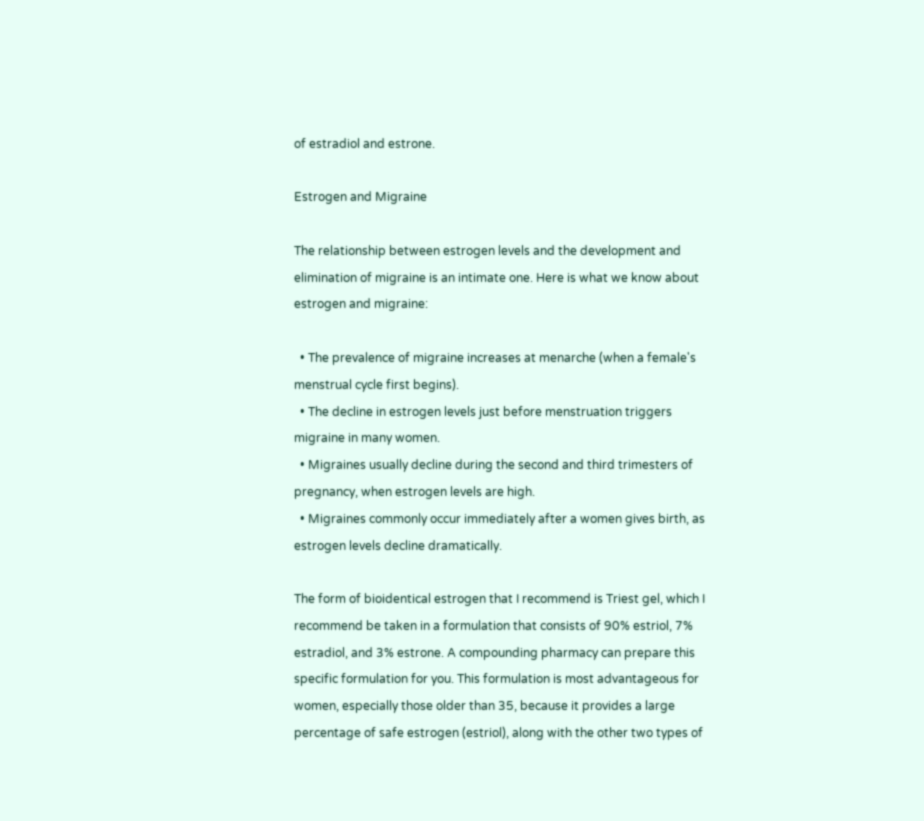of estradiol and estrone.

Estrogen and Migraine

The relationship between estrogen levels and the development and elimination of migraine is an intimate one. Here is what we know about estrogen and migraine:

  • The prevalence of migraine increases at menarche (when a female's menstrual cycle first begins).
  • The decline in estrogen levels just before menstruation triggers migraine in many women.
  • Migraines usually decline during the second and third trimesters of pregnancy, when estrogen levels are high.
  • Migraines commonly occur immediately after a women gives birth, as estrogen levels decline dramatically.

The form of bioidentical estrogen that I recommend is Triest gel, which I recommend be taken in a formulation that consists of 90% estriol, 7% estradiol, and 3% estrone. A compounding pharmacy can prepare this specific formulation for you. This formulation is most advantageous for women, especially those older than 35, because it provides a large percentage of safe estrogen (estriol), along with the other two types of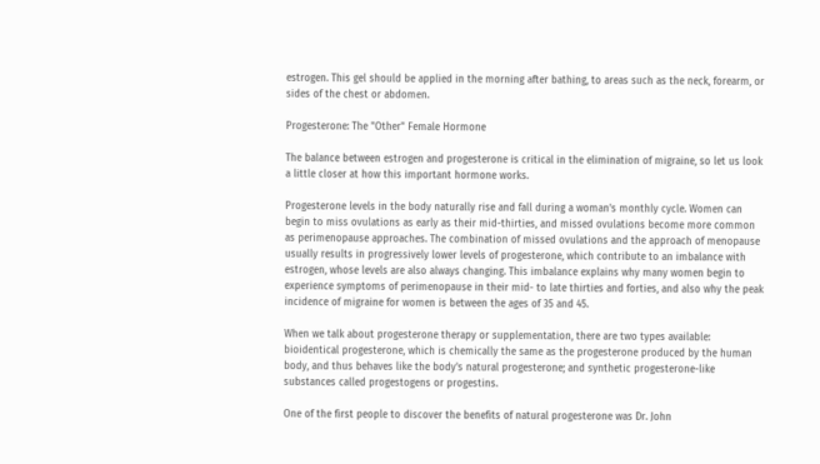estrogen. This gel should be applied in the morning after bathing, to areas such as the neck, forearm, or sides of the chest or abdomen.

Progesterone: The "Other" Female Hormone

The balance between estrogen and progesterone is critical in the elimination of migraine, so let us look a little closer at how this important hormone works.

Progesterone levels in the body naturally rise and fall during a woman's monthly cycle. Women can begin to miss ovulations as early as their mid-thirties, and missed ovulations become more common as perimenopause approaches. The combination of missed ovulations and the approach of menopause usually results in progressively lower levels of progesterone, which contribute to an imbalance with estrogen, whose levels are also always changing. This imbalance explains why many women begin to experience symptoms of perimenopause in their mid- to late thirties and forties, and also why the peak incidence of migraine for women is between the ages of 35 and 45.

When we talk about progesterone therapy or supplementation, there are two types available: bioidentical progesterone, which is chemically the same as the progesterone produced by the human body, and thus behaves like the body's natural progesterone; and synthetic progesterone-like substances called progestogens or progestins.

One of the first people to discover the benefits of natural progesterone was Dr. John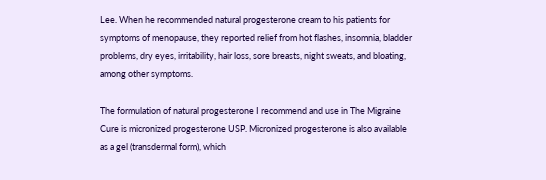Lee. When he recommended natural progesterone cream to his patients for symptoms of menopause, they reported relief from hot flashes, insomnia, bladder problems, dry eyes, irritability, hair loss, sore breasts, night sweats, and bloating, among other symptoms.

The formulation of natural progesterone I recommend and use in The Migraine Cure is micronized progesterone USP. Micronized progesterone is also available as a gel (transdermal form), which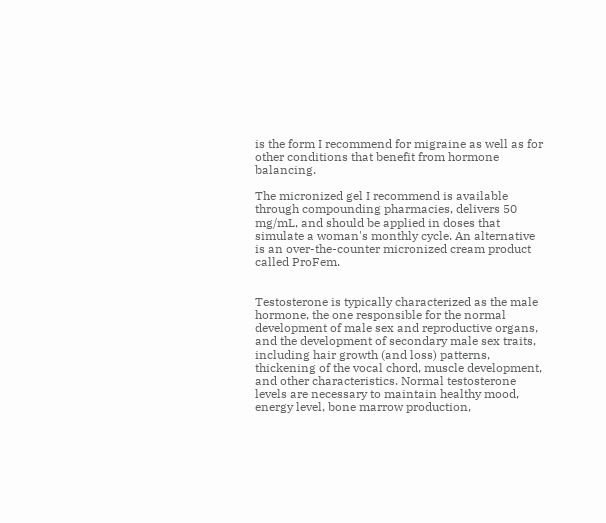is the form I recommend for migraine as well as for other conditions that benefit from hormone balancing.

The micronized gel I recommend is available through compounding pharmacies, delivers 50 mg/mL, and should be applied in doses that simulate a woman's monthly cycle. An alternative is an over-the-counter micronized cream product called ProFem.


Testosterone is typically characterized as the male hormone, the one responsible for the normal development of male sex and reproductive organs, and the development of secondary male sex traits, including hair growth (and loss) patterns, thickening of the vocal chord, muscle development, and other characteristics. Normal testosterone levels are necessary to maintain healthy mood, energy level, bone marrow production,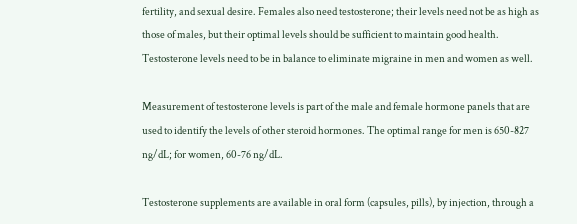fertility, and sexual desire. Females also need testosterone; their levels need not be as high as those of males, but their optimal levels should be sufficient to maintain good health. Testosterone levels need to be in balance to eliminate migraine in men and women as well.

Measurement of testosterone levels is part of the male and female hormone panels that are used to identify the levels of other steroid hormones. The optimal range for men is 650-827 ng/dL; for women, 60-76 ng/dL.

Testosterone supplements are available in oral form (capsules, pills), by injection, through a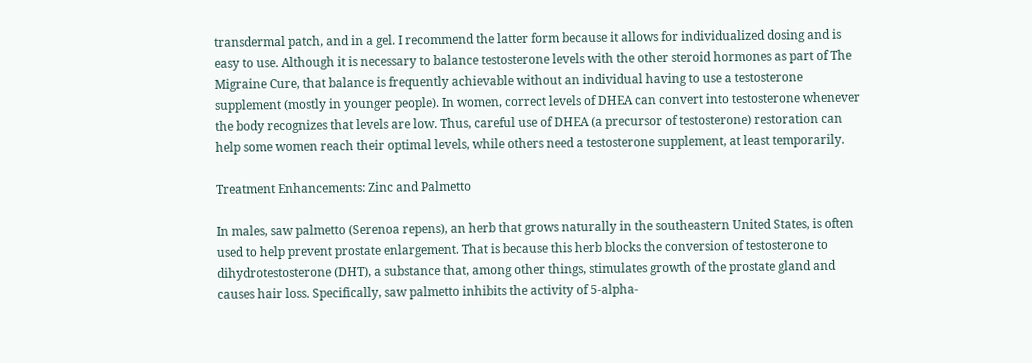transdermal patch, and in a gel. I recommend the latter form because it allows for individualized dosing and is easy to use. Although it is necessary to balance testosterone levels with the other steroid hormones as part of The Migraine Cure, that balance is frequently achievable without an individual having to use a testosterone supplement (mostly in younger people). In women, correct levels of DHEA can convert into testosterone whenever the body recognizes that levels are low. Thus, careful use of DHEA (a precursor of testosterone) restoration can help some women reach their optimal levels, while others need a testosterone supplement, at least temporarily.

Treatment Enhancements: Zinc and Palmetto

In males, saw palmetto (Serenoa repens), an herb that grows naturally in the southeastern United States, is often used to help prevent prostate enlargement. That is because this herb blocks the conversion of testosterone to dihydrotestosterone (DHT), a substance that, among other things, stimulates growth of the prostate gland and causes hair loss. Specifically, saw palmetto inhibits the activity of 5-alpha-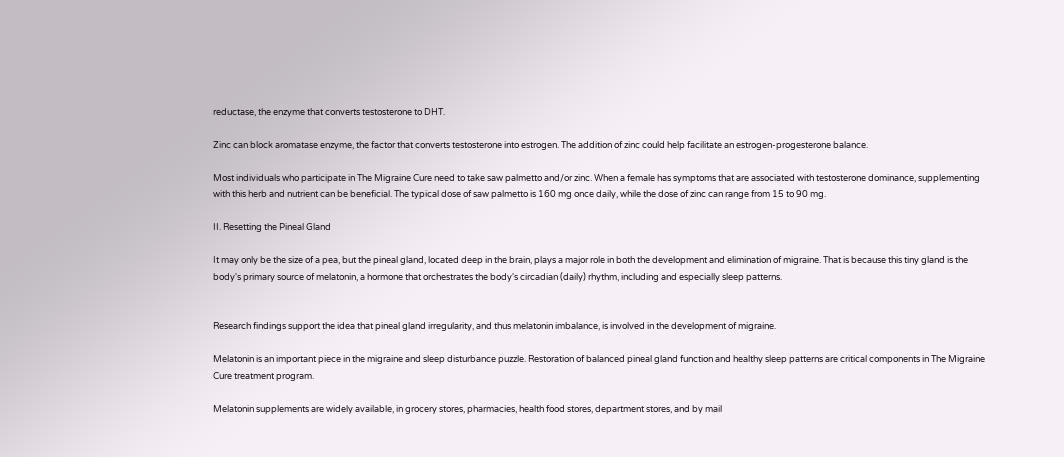reductase, the enzyme that converts testosterone to DHT.

Zinc can block aromatase enzyme, the factor that converts testosterone into estrogen. The addition of zinc could help facilitate an estrogen-progesterone balance.

Most individuals who participate in The Migraine Cure need to take saw palmetto and/or zinc. When a female has symptoms that are associated with testosterone dominance, supplementing with this herb and nutrient can be beneficial. The typical dose of saw palmetto is 160 mg once daily, while the dose of zinc can range from 15 to 90 mg.

II. Resetting the Pineal Gland

It may only be the size of a pea, but the pineal gland, located deep in the brain, plays a major role in both the development and elimination of migraine. That is because this tiny gland is the body's primary source of melatonin, a hormone that orchestrates the body's circadian (daily) rhythm, including and especially sleep patterns.


Research findings support the idea that pineal gland irregularity, and thus melatonin imbalance, is involved in the development of migraine.

Melatonin is an important piece in the migraine and sleep disturbance puzzle. Restoration of balanced pineal gland function and healthy sleep patterns are critical components in The Migraine Cure treatment program.

Melatonin supplements are widely available, in grocery stores, pharmacies, health food stores, department stores, and by mail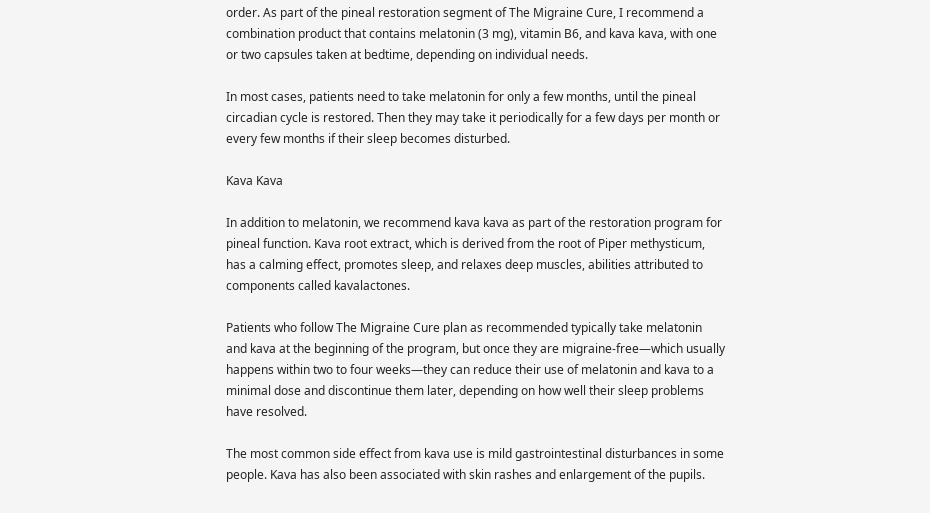order. As part of the pineal restoration segment of The Migraine Cure, I recommend a combination product that contains melatonin (3 mg), vitamin B6, and kava kava, with one or two capsules taken at bedtime, depending on individual needs.

In most cases, patients need to take melatonin for only a few months, until the pineal circadian cycle is restored. Then they may take it periodically for a few days per month or every few months if their sleep becomes disturbed.

Kava Kava

In addition to melatonin, we recommend kava kava as part of the restoration program for pineal function. Kava root extract, which is derived from the root of Piper methysticum, has a calming effect, promotes sleep, and relaxes deep muscles, abilities attributed to components called kavalactones.

Patients who follow The Migraine Cure plan as recommended typically take melatonin and kava at the beginning of the program, but once they are migraine-free—which usually happens within two to four weeks—they can reduce their use of melatonin and kava to a minimal dose and discontinue them later, depending on how well their sleep problems have resolved.

The most common side effect from kava use is mild gastrointestinal disturbances in some people. Kava has also been associated with skin rashes and enlargement of the pupils.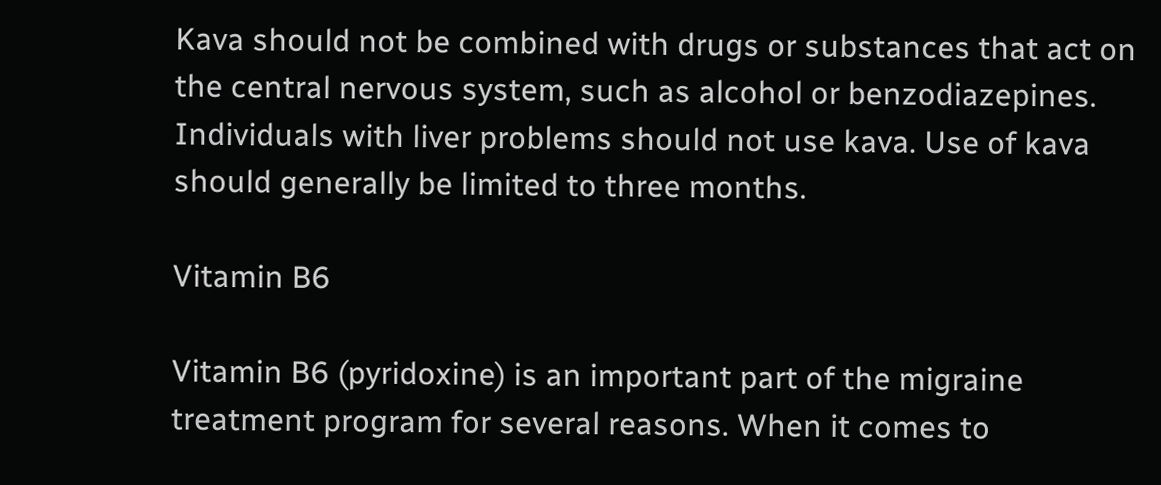Kava should not be combined with drugs or substances that act on the central nervous system, such as alcohol or benzodiazepines. Individuals with liver problems should not use kava. Use of kava should generally be limited to three months.

Vitamin B6

Vitamin B6 (pyridoxine) is an important part of the migraine treatment program for several reasons. When it comes to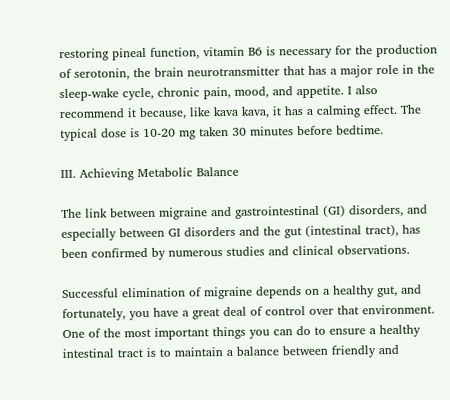restoring pineal function, vitamin B6 is necessary for the production of serotonin, the brain neurotransmitter that has a major role in the sleep-wake cycle, chronic pain, mood, and appetite. I also recommend it because, like kava kava, it has a calming effect. The typical dose is 10-20 mg taken 30 minutes before bedtime.

III. Achieving Metabolic Balance

The link between migraine and gastrointestinal (GI) disorders, and especially between GI disorders and the gut (intestinal tract), has been confirmed by numerous studies and clinical observations.

Successful elimination of migraine depends on a healthy gut, and fortunately, you have a great deal of control over that environment. One of the most important things you can do to ensure a healthy intestinal tract is to maintain a balance between friendly and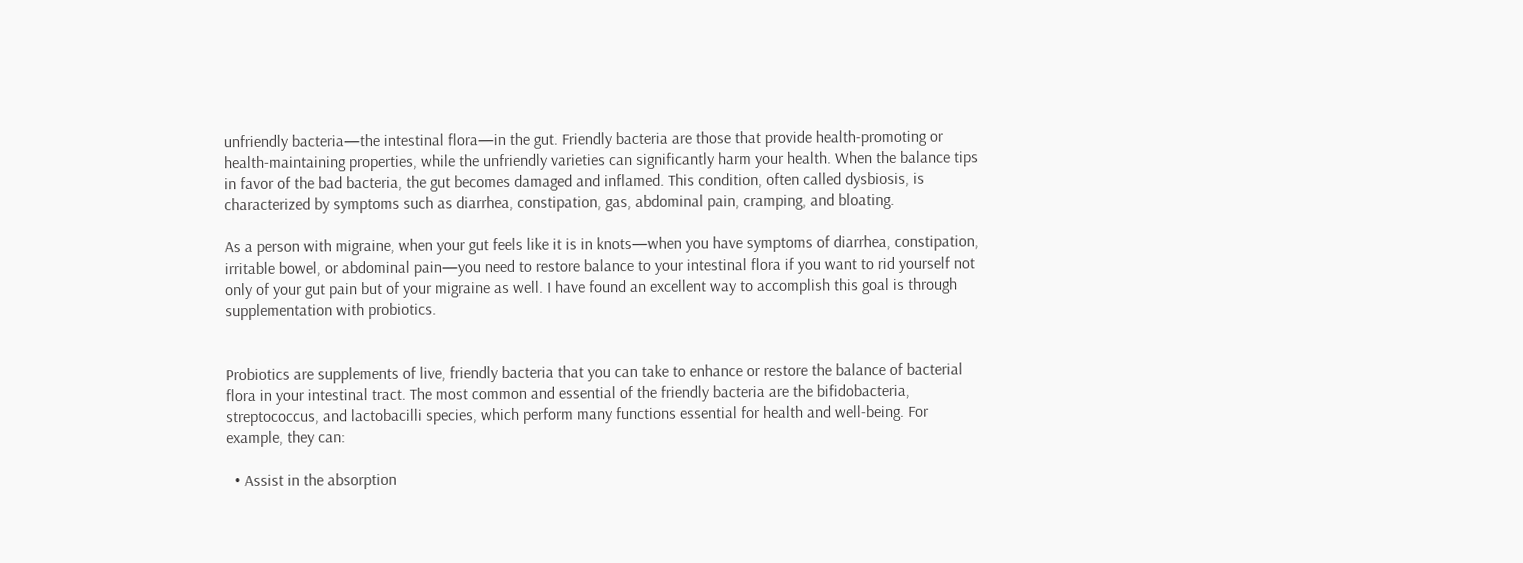unfriendly bacteria—the intestinal flora—in the gut. Friendly bacteria are those that provide health-promoting or health-maintaining properties, while the unfriendly varieties can significantly harm your health. When the balance tips in favor of the bad bacteria, the gut becomes damaged and inflamed. This condition, often called dysbiosis, is characterized by symptoms such as diarrhea, constipation, gas, abdominal pain, cramping, and bloating.

As a person with migraine, when your gut feels like it is in knots—when you have symptoms of diarrhea, constipation, irritable bowel, or abdominal pain—you need to restore balance to your intestinal flora if you want to rid yourself not only of your gut pain but of your migraine as well. I have found an excellent way to accomplish this goal is through supplementation with probiotics.


Probiotics are supplements of live, friendly bacteria that you can take to enhance or restore the balance of bacterial flora in your intestinal tract. The most common and essential of the friendly bacteria are the bifidobacteria, streptococcus, and lactobacilli species, which perform many functions essential for health and well-being. For example, they can:

  • Assist in the absorption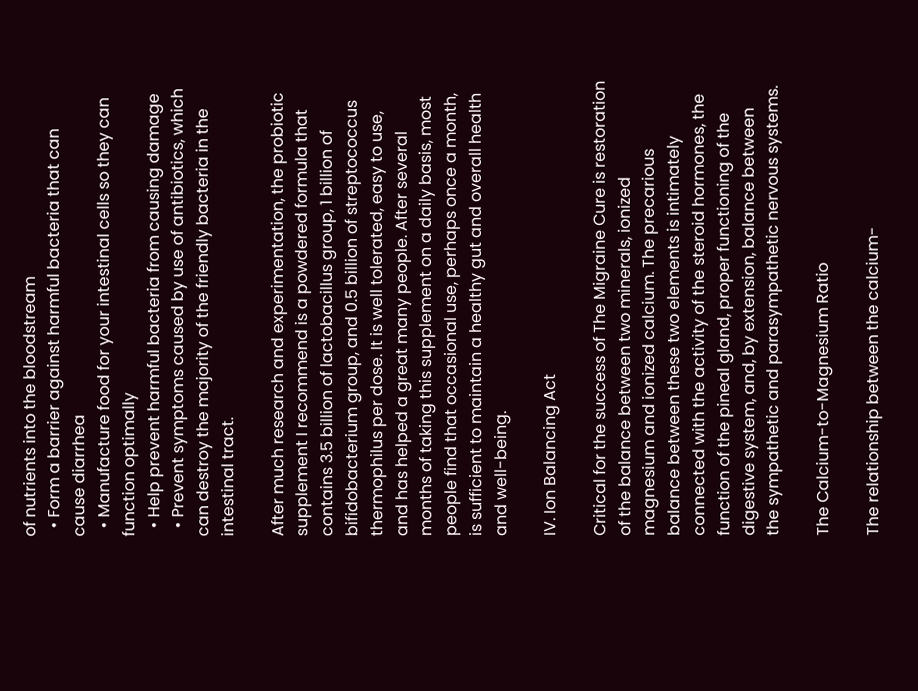of nutrients into the bloodstream
  • Form a barrier against harmful bacteria that can cause diarrhea
  • Manufacture food for your intestinal cells so they can function optimally
  • Help prevent harmful bacteria from causing damage
  • Prevent symptoms caused by use of antibiotics, which can destroy the majority of the friendly bacteria in the intestinal tract.

After much research and experimentation, the probiotic supplement I recommend is a powdered formula that contains 3.5 billion of lactobacillus group, 1 billion of bifidobacterium group, and 0.5 billion of streptococcus thermophilus per dose. It is well tolerated, easy to use, and has helped a great many people. After several months of taking this supplement on a daily basis, most people find that occasional use, perhaps once a month, is sufficient to maintain a healthy gut and overall health and well-being.

IV. Ion Balancing Act

Critical for the success of The Migraine Cure is restoration of the balance between two minerals, ionized magnesium and ionized calcium. The precarious balance between these two elements is intimately connected with the activity of the steroid hormones, the function of the pineal gland, proper functioning of the digestive system, and, by extension, balance between the sympathetic and parasympathetic nervous systems.

The Calcium-to-Magnesium Ratio

The relationship between the calcium-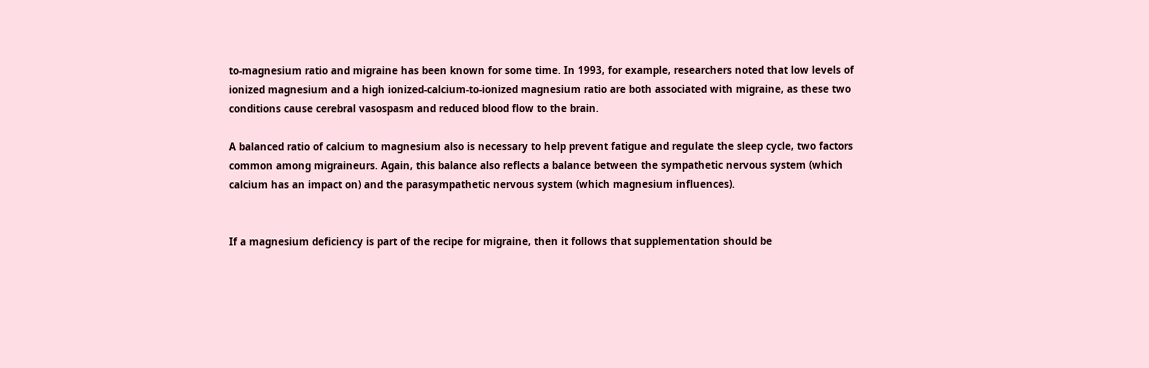to-magnesium ratio and migraine has been known for some time. In 1993, for example, researchers noted that low levels of ionized magnesium and a high ionized-calcium-to-ionized magnesium ratio are both associated with migraine, as these two conditions cause cerebral vasospasm and reduced blood flow to the brain.

A balanced ratio of calcium to magnesium also is necessary to help prevent fatigue and regulate the sleep cycle, two factors common among migraineurs. Again, this balance also reflects a balance between the sympathetic nervous system (which calcium has an impact on) and the parasympathetic nervous system (which magnesium influences).


If a magnesium deficiency is part of the recipe for migraine, then it follows that supplementation should be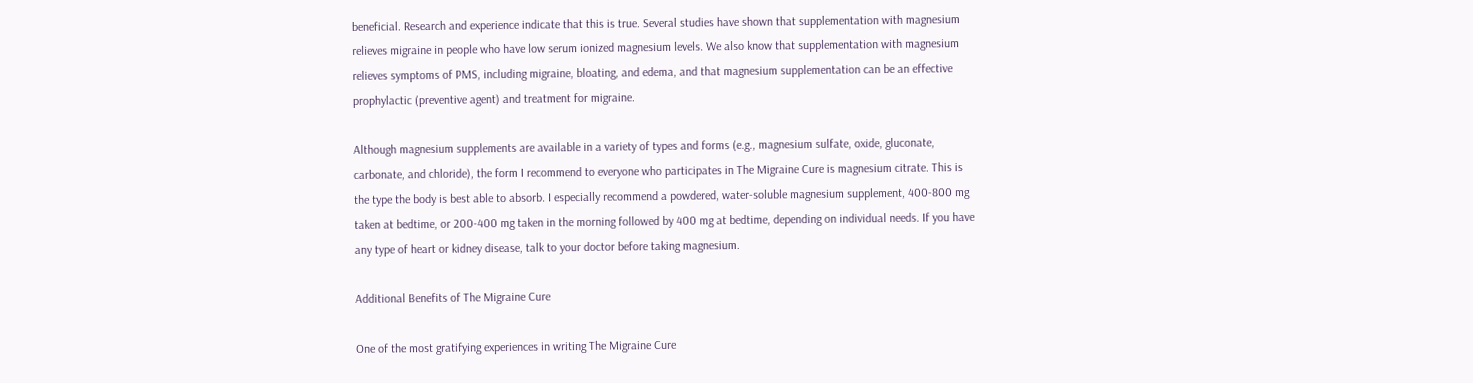beneficial. Research and experience indicate that this is true. Several studies have shown that supplementation with magnesium relieves migraine in people who have low serum ionized magnesium levels. We also know that supplementation with magnesium relieves symptoms of PMS, including migraine, bloating, and edema, and that magnesium supplementation can be an effective prophylactic (preventive agent) and treatment for migraine.

Although magnesium supplements are available in a variety of types and forms (e.g., magnesium sulfate, oxide, gluconate, carbonate, and chloride), the form I recommend to everyone who participates in The Migraine Cure is magnesium citrate. This is the type the body is best able to absorb. I especially recommend a powdered, water-soluble magnesium supplement, 400-800 mg taken at bedtime, or 200-400 mg taken in the morning followed by 400 mg at bedtime, depending on individual needs. If you have any type of heart or kidney disease, talk to your doctor before taking magnesium.

Additional Benefits of The Migraine Cure

One of the most gratifying experiences in writing The Migraine Cure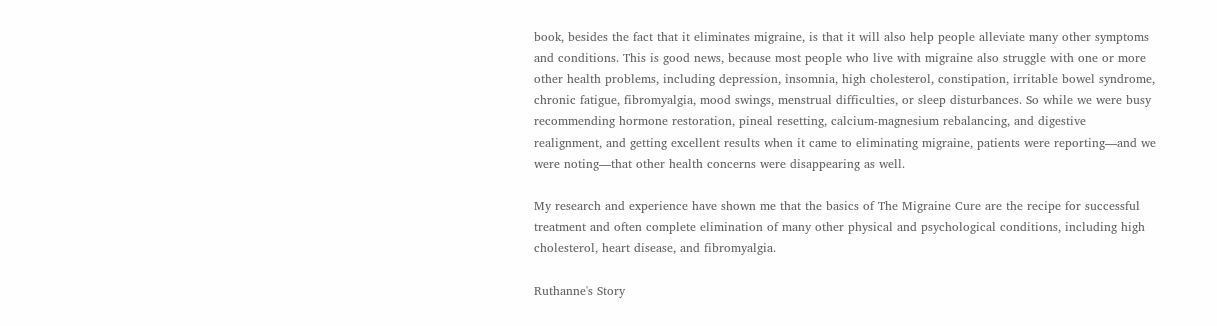book, besides the fact that it eliminates migraine, is that it will also help people alleviate many other symptoms and conditions. This is good news, because most people who live with migraine also struggle with one or more other health problems, including depression, insomnia, high cholesterol, constipation, irritable bowel syndrome, chronic fatigue, fibromyalgia, mood swings, menstrual difficulties, or sleep disturbances. So while we were busy recommending hormone restoration, pineal resetting, calcium-magnesium rebalancing, and digestive realignment, and getting excellent results when it came to eliminating migraine, patients were reporting—and we were noting—that other health concerns were disappearing as well.

My research and experience have shown me that the basics of The Migraine Cure are the recipe for successful treatment and often complete elimination of many other physical and psychological conditions, including high cholesterol, heart disease, and fibromyalgia.

Ruthanne's Story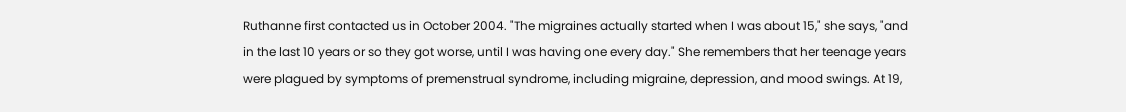Ruthanne first contacted us in October 2004. "The migraines actually started when I was about 15," she says, "and in the last 10 years or so they got worse, until I was having one every day." She remembers that her teenage years were plagued by symptoms of premenstrual syndrome, including migraine, depression, and mood swings. At 19,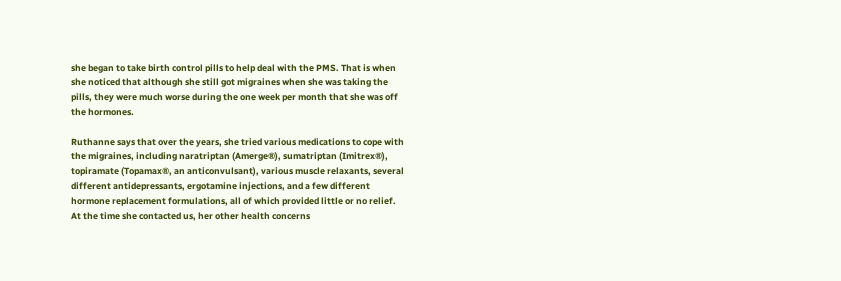she began to take birth control pills to help deal with the PMS. That is when she noticed that although she still got migraines when she was taking the pills, they were much worse during the one week per month that she was off the hormones.

Ruthanne says that over the years, she tried various medications to cope with the migraines, including naratriptan (Amerge®), sumatriptan (Imitrex®), topiramate (Topamax®, an anticonvulsant), various muscle relaxants, several different antidepressants, ergotamine injections, and a few different hormone replacement formulations, all of which provided little or no relief. At the time she contacted us, her other health concerns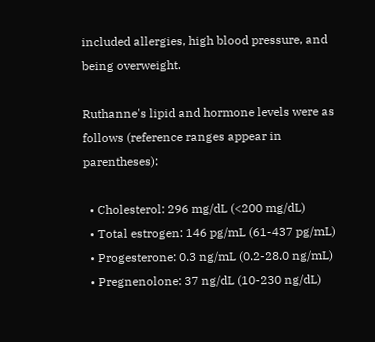included allergies, high blood pressure, and being overweight.

Ruthanne's lipid and hormone levels were as follows (reference ranges appear in parentheses):

  • Cholesterol: 296 mg/dL (<200 mg/dL)
  • Total estrogen: 146 pg/mL (61-437 pg/mL)
  • Progesterone: 0.3 ng/mL (0.2-28.0 ng/mL)
  • Pregnenolone: 37 ng/dL (10-230 ng/dL)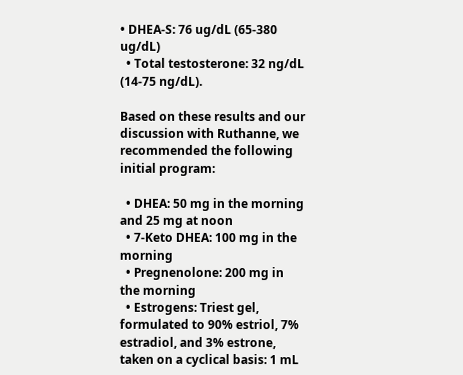• DHEA-S: 76 ug/dL (65-380 ug/dL)
  • Total testosterone: 32 ng/dL (14-75 ng/dL).

Based on these results and our discussion with Ruthanne, we recommended the following initial program:

  • DHEA: 50 mg in the morning and 25 mg at noon
  • 7-Keto DHEA: 100 mg in the morning
  • Pregnenolone: 200 mg in the morning
  • Estrogens: Triest gel, formulated to 90% estriol, 7% estradiol, and 3% estrone, taken on a cyclical basis: 1 mL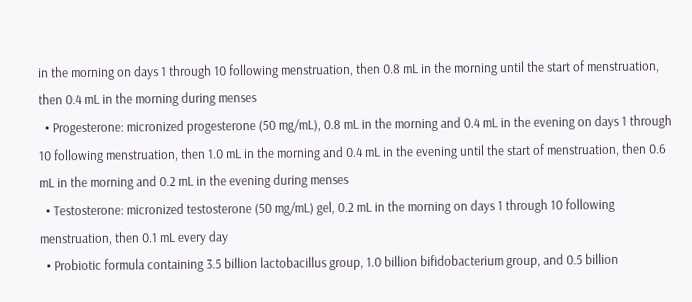in the morning on days 1 through 10 following menstruation, then 0.8 mL in the morning until the start of menstruation, then 0.4 mL in the morning during menses
  • Progesterone: micronized progesterone (50 mg/mL), 0.8 mL in the morning and 0.4 mL in the evening on days 1 through 10 following menstruation, then 1.0 mL in the morning and 0.4 mL in the evening until the start of menstruation, then 0.6 mL in the morning and 0.2 mL in the evening during menses
  • Testosterone: micronized testosterone (50 mg/mL) gel, 0.2 mL in the morning on days 1 through 10 following menstruation, then 0.1 mL every day
  • Probiotic formula containing 3.5 billion lactobacillus group, 1.0 billion bifidobacterium group, and 0.5 billion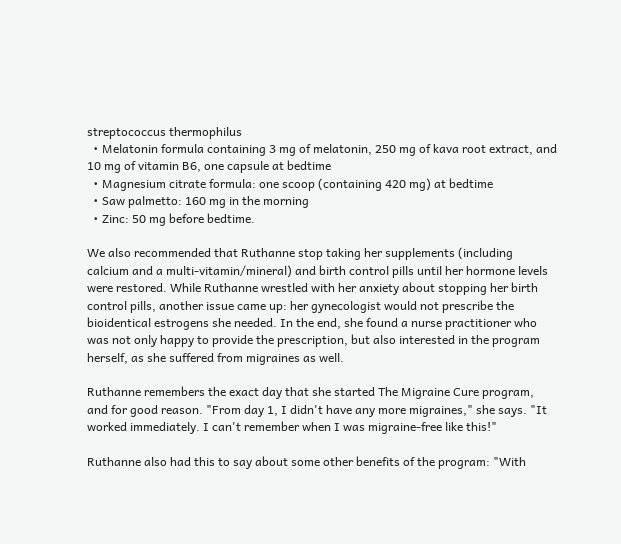streptococcus thermophilus
  • Melatonin formula containing 3 mg of melatonin, 250 mg of kava root extract, and 10 mg of vitamin B6, one capsule at bedtime
  • Magnesium citrate formula: one scoop (containing 420 mg) at bedtime
  • Saw palmetto: 160 mg in the morning
  • Zinc: 50 mg before bedtime.

We also recommended that Ruthanne stop taking her supplements (including calcium and a multi-vitamin/mineral) and birth control pills until her hormone levels were restored. While Ruthanne wrestled with her anxiety about stopping her birth control pills, another issue came up: her gynecologist would not prescribe the bioidentical estrogens she needed. In the end, she found a nurse practitioner who was not only happy to provide the prescription, but also interested in the program herself, as she suffered from migraines as well.

Ruthanne remembers the exact day that she started The Migraine Cure program, and for good reason. "From day 1, I didn't have any more migraines," she says. "It worked immediately. I can't remember when I was migraine-free like this!"

Ruthanne also had this to say about some other benefits of the program: "With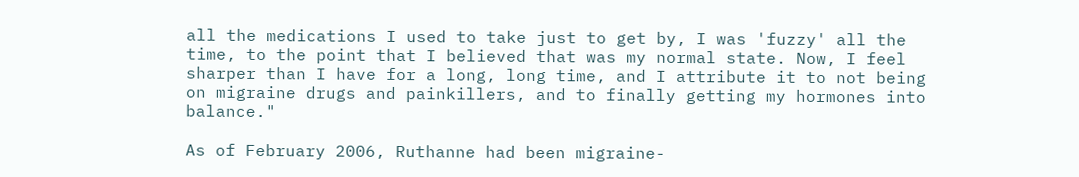all the medications I used to take just to get by, I was 'fuzzy' all the time, to the point that I believed that was my normal state. Now, I feel sharper than I have for a long, long time, and I attribute it to not being on migraine drugs and painkillers, and to finally getting my hormones into balance."

As of February 2006, Ruthanne had been migraine-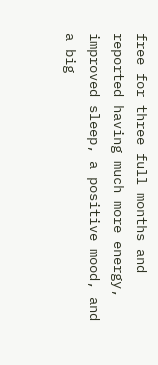free for three full months and reported having much more energy, improved sleep, a positive mood, and a big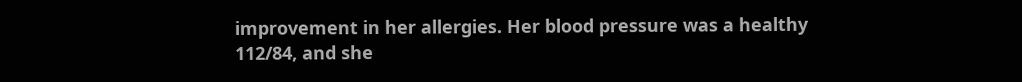improvement in her allergies. Her blood pressure was a healthy 112/84, and she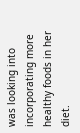was looking into incorporating more healthy foods in her diet.